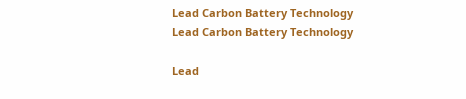Lead Carbon Battery Technology
Lead Carbon Battery Technology

Lead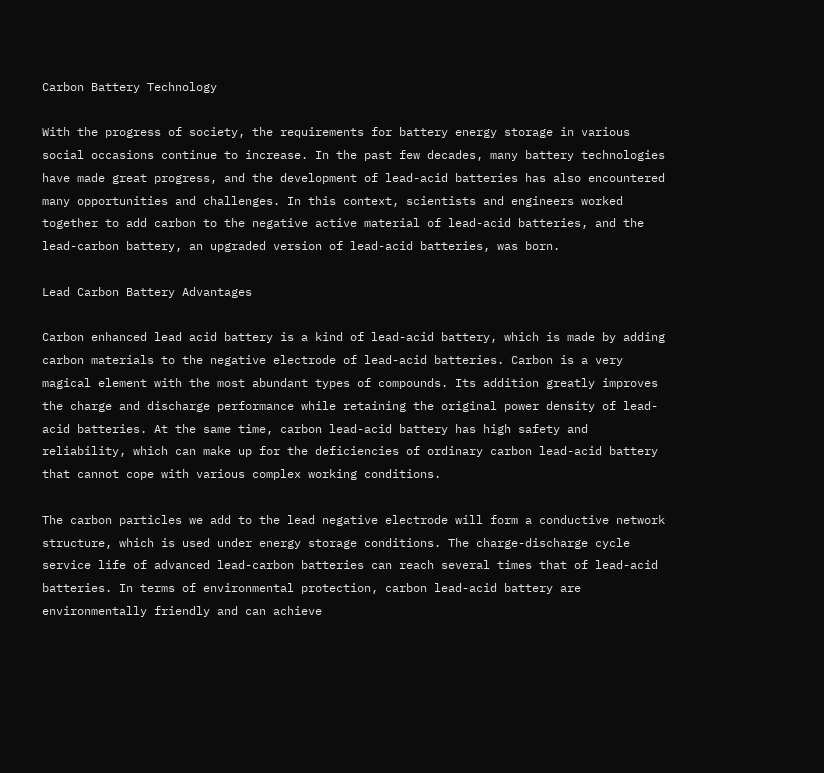Carbon Battery Technology

With the progress of society, the requirements for battery energy storage in various social occasions continue to increase. In the past few decades, many battery technologies have made great progress, and the development of lead-acid batteries has also encountered many opportunities and challenges. In this context, scientists and engineers worked together to add carbon to the negative active material of lead-acid batteries, and the lead-carbon battery, an upgraded version of lead-acid batteries, was born.

Lead Carbon Battery Advantages

Carbon enhanced lead acid battery is a kind of lead-acid battery, which is made by adding carbon materials to the negative electrode of lead-acid batteries. Carbon is a very magical element with the most abundant types of compounds. Its addition greatly improves the charge and discharge performance while retaining the original power density of lead-acid batteries. At the same time, carbon lead-acid battery has high safety and reliability, which can make up for the deficiencies of ordinary carbon lead-acid battery that cannot cope with various complex working conditions.

The carbon particles we add to the lead negative electrode will form a conductive network structure, which is used under energy storage conditions. The charge-discharge cycle service life of advanced lead-carbon batteries can reach several times that of lead-acid batteries. In terms of environmental protection, carbon lead-acid battery are environmentally friendly and can achieve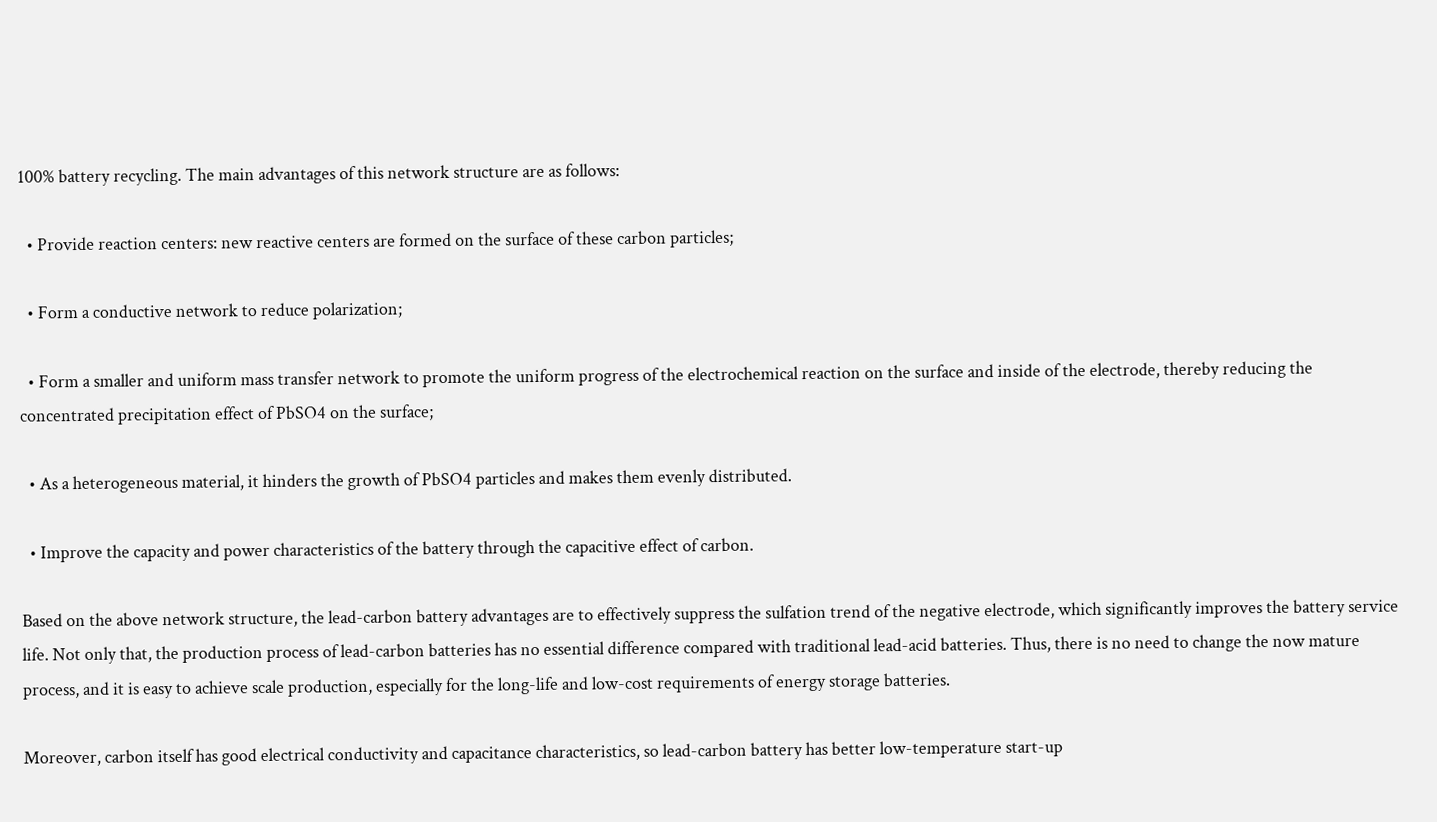100% battery recycling. The main advantages of this network structure are as follows:

  • Provide reaction centers: new reactive centers are formed on the surface of these carbon particles;

  • Form a conductive network to reduce polarization;

  • Form a smaller and uniform mass transfer network to promote the uniform progress of the electrochemical reaction on the surface and inside of the electrode, thereby reducing the concentrated precipitation effect of PbSO4 on the surface;

  • As a heterogeneous material, it hinders the growth of PbSO4 particles and makes them evenly distributed.

  • Improve the capacity and power characteristics of the battery through the capacitive effect of carbon.

Based on the above network structure, the lead-carbon battery advantages are to effectively suppress the sulfation trend of the negative electrode, which significantly improves the battery service life. Not only that, the production process of lead-carbon batteries has no essential difference compared with traditional lead-acid batteries. Thus, there is no need to change the now mature process, and it is easy to achieve scale production, especially for the long-life and low-cost requirements of energy storage batteries.

Moreover, carbon itself has good electrical conductivity and capacitance characteristics, so lead-carbon battery has better low-temperature start-up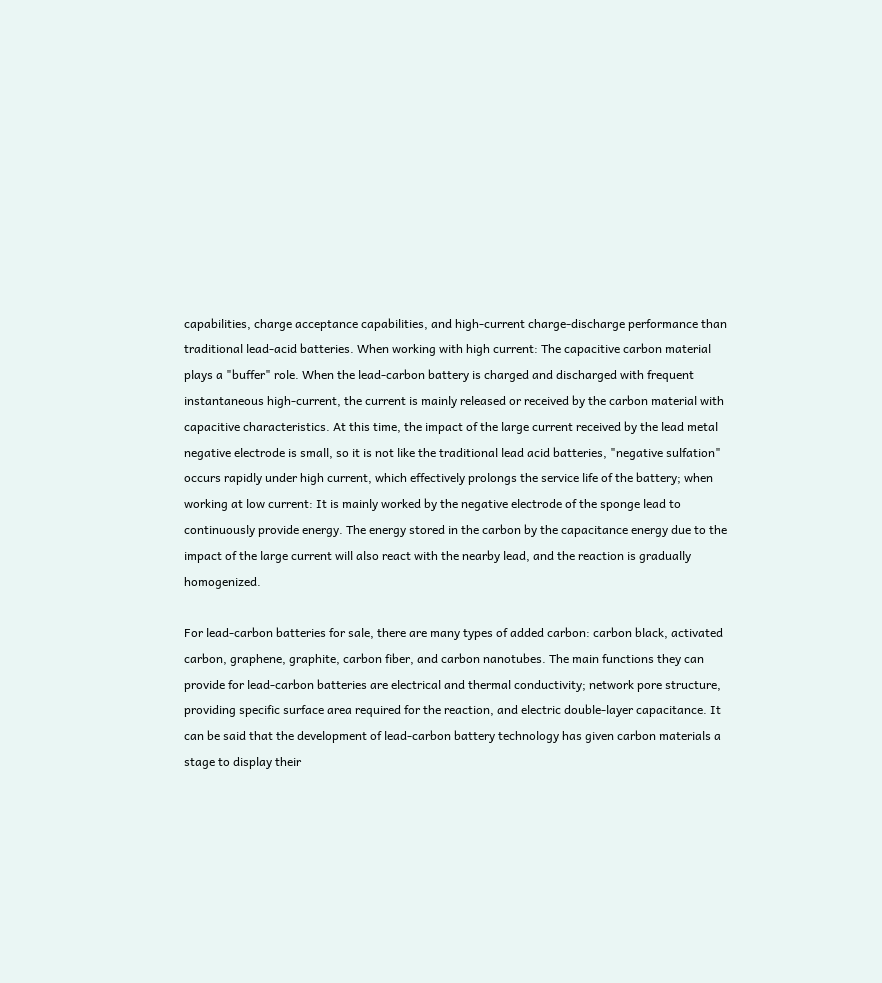capabilities, charge acceptance capabilities, and high-current charge-discharge performance than traditional lead-acid batteries. When working with high current: The capacitive carbon material plays a "buffer" role. When the lead-carbon battery is charged and discharged with frequent instantaneous high-current, the current is mainly released or received by the carbon material with capacitive characteristics. At this time, the impact of the large current received by the lead metal negative electrode is small, so it is not like the traditional lead acid batteries, "negative sulfation" occurs rapidly under high current, which effectively prolongs the service life of the battery; when working at low current: It is mainly worked by the negative electrode of the sponge lead to continuously provide energy. The energy stored in the carbon by the capacitance energy due to the impact of the large current will also react with the nearby lead, and the reaction is gradually homogenized.

For lead-carbon batteries for sale, there are many types of added carbon: carbon black, activated carbon, graphene, graphite, carbon fiber, and carbon nanotubes. The main functions they can provide for lead-carbon batteries are electrical and thermal conductivity; network pore structure, providing specific surface area required for the reaction, and electric double-layer capacitance. It can be said that the development of lead-carbon battery technology has given carbon materials a stage to display their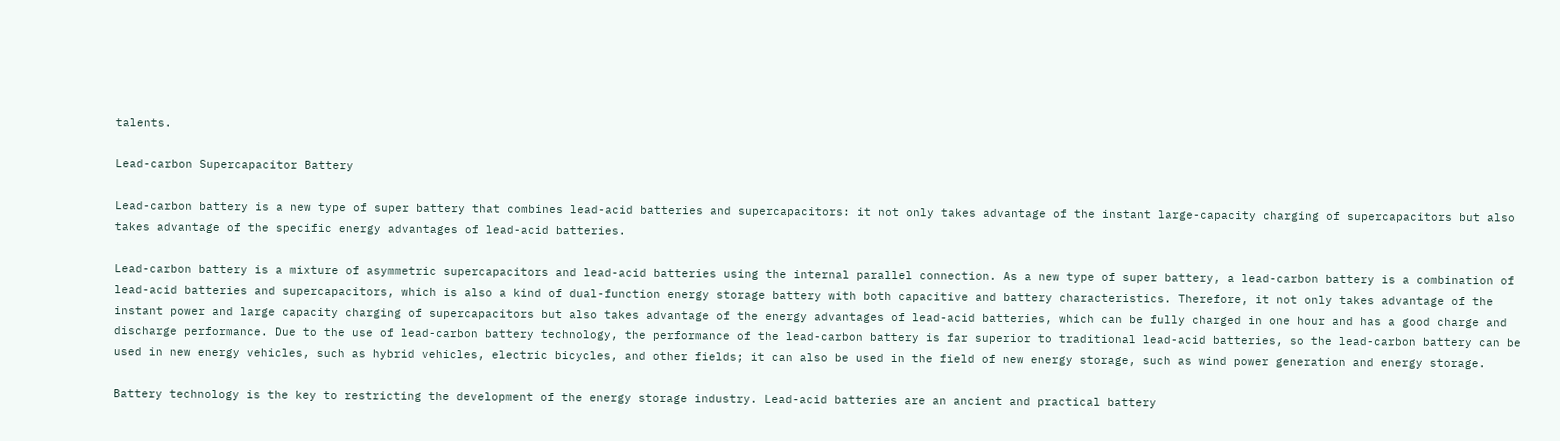talents.

Lead-carbon Supercapacitor Battery

Lead-carbon battery is a new type of super battery that combines lead-acid batteries and supercapacitors: it not only takes advantage of the instant large-capacity charging of supercapacitors but also takes advantage of the specific energy advantages of lead-acid batteries.

Lead-carbon battery is a mixture of asymmetric supercapacitors and lead-acid batteries using the internal parallel connection. As a new type of super battery, a lead-carbon battery is a combination of lead-acid batteries and supercapacitors, which is also a kind of dual-function energy storage battery with both capacitive and battery characteristics. Therefore, it not only takes advantage of the instant power and large capacity charging of supercapacitors but also takes advantage of the energy advantages of lead-acid batteries, which can be fully charged in one hour and has a good charge and discharge performance. Due to the use of lead-carbon battery technology, the performance of the lead-carbon battery is far superior to traditional lead-acid batteries, so the lead-carbon battery can be used in new energy vehicles, such as hybrid vehicles, electric bicycles, and other fields; it can also be used in the field of new energy storage, such as wind power generation and energy storage.

Battery technology is the key to restricting the development of the energy storage industry. Lead-acid batteries are an ancient and practical battery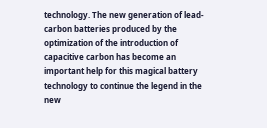technology. The new generation of lead-carbon batteries produced by the optimization of the introduction of capacitive carbon has become an important help for this magical battery technology to continue the legend in the new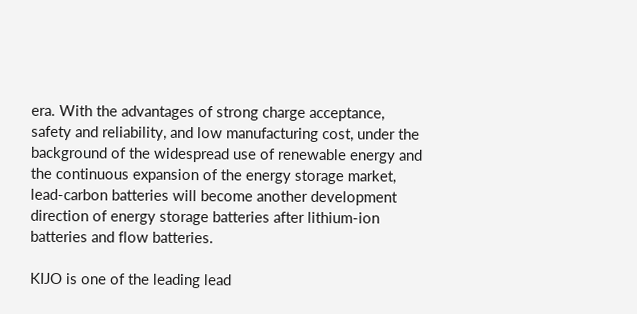era. With the advantages of strong charge acceptance, safety and reliability, and low manufacturing cost, under the background of the widespread use of renewable energy and the continuous expansion of the energy storage market, lead-carbon batteries will become another development direction of energy storage batteries after lithium-ion batteries and flow batteries.

KIJO is one of the leading lead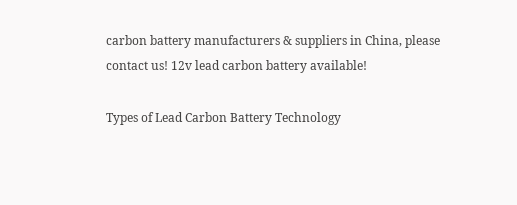carbon battery manufacturers & suppliers in China, please contact us! 12v lead carbon battery available!

Types of Lead Carbon Battery Technology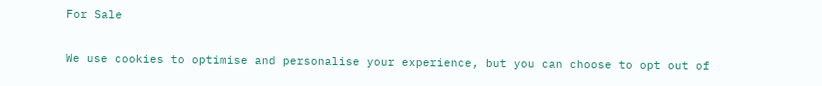For Sale

We use cookies to optimise and personalise your experience, but you can choose to opt out of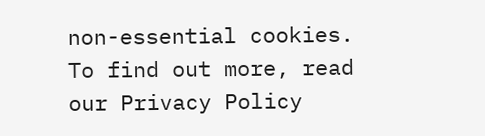non-essential cookies.
To find out more, read our Privacy Policy